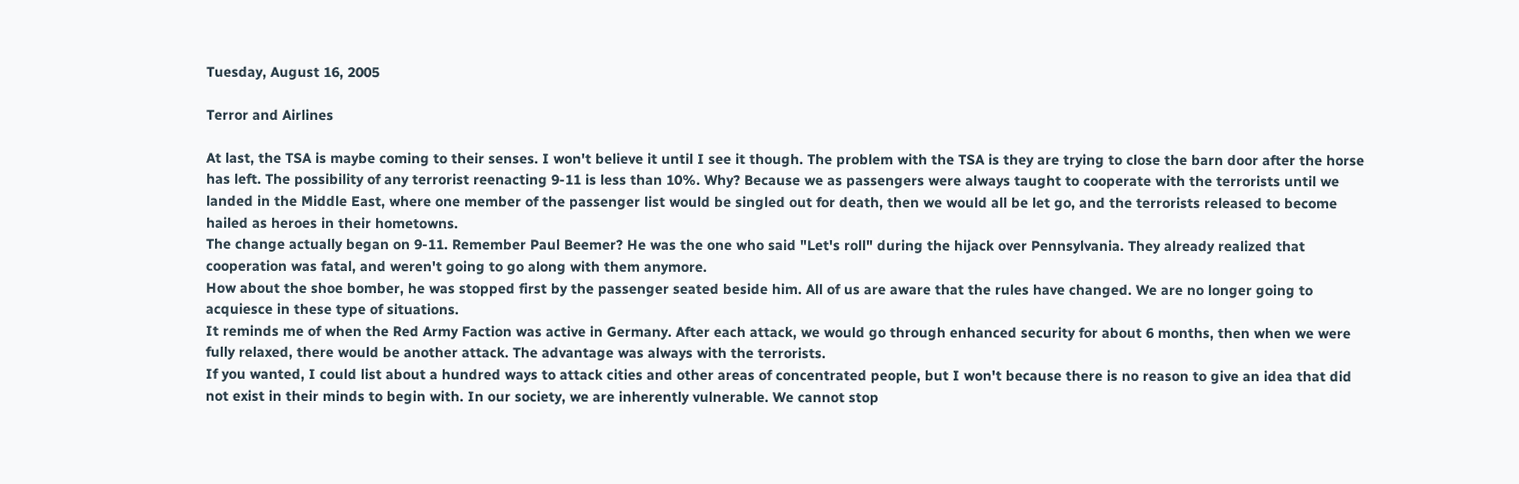Tuesday, August 16, 2005

Terror and Airlines

At last, the TSA is maybe coming to their senses. I won't believe it until I see it though. The problem with the TSA is they are trying to close the barn door after the horse has left. The possibility of any terrorist reenacting 9-11 is less than 10%. Why? Because we as passengers were always taught to cooperate with the terrorists until we landed in the Middle East, where one member of the passenger list would be singled out for death, then we would all be let go, and the terrorists released to become hailed as heroes in their hometowns.
The change actually began on 9-11. Remember Paul Beemer? He was the one who said "Let's roll" during the hijack over Pennsylvania. They already realized that cooperation was fatal, and weren't going to go along with them anymore.
How about the shoe bomber, he was stopped first by the passenger seated beside him. All of us are aware that the rules have changed. We are no longer going to acquiesce in these type of situations.
It reminds me of when the Red Army Faction was active in Germany. After each attack, we would go through enhanced security for about 6 months, then when we were fully relaxed, there would be another attack. The advantage was always with the terrorists.
If you wanted, I could list about a hundred ways to attack cities and other areas of concentrated people, but I won't because there is no reason to give an idea that did not exist in their minds to begin with. In our society, we are inherently vulnerable. We cannot stop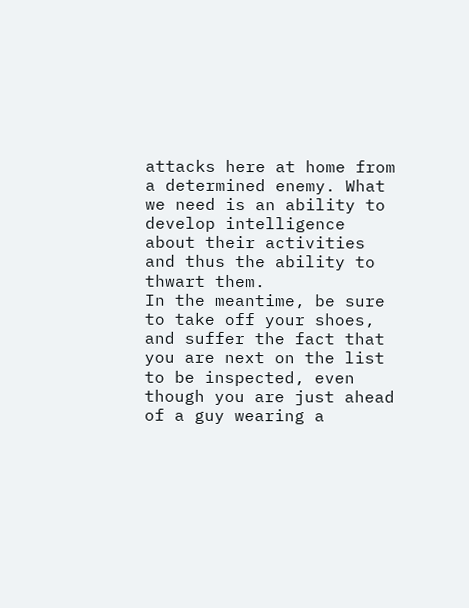attacks here at home from a determined enemy. What we need is an ability to develop intelligence about their activities and thus the ability to thwart them.
In the meantime, be sure to take off your shoes, and suffer the fact that you are next on the list to be inspected, even though you are just ahead of a guy wearing a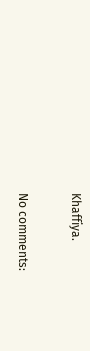Khaffiya.

No comments: